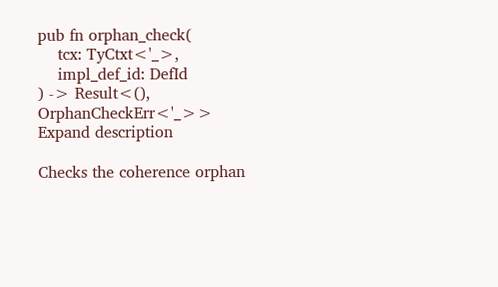pub fn orphan_check(
    tcx: TyCtxt<'_>,
    impl_def_id: DefId
) -> Result<(), OrphanCheckErr<'_>>
Expand description

Checks the coherence orphan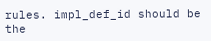rules. impl_def_id should be the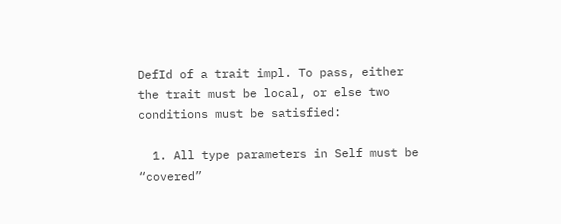DefId of a trait impl. To pass, either the trait must be local, or else two conditions must be satisfied:

  1. All type parameters in Self must be “covered”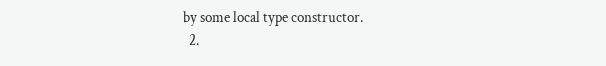by some local type constructor.
  2.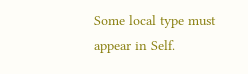Some local type must appear in Self.